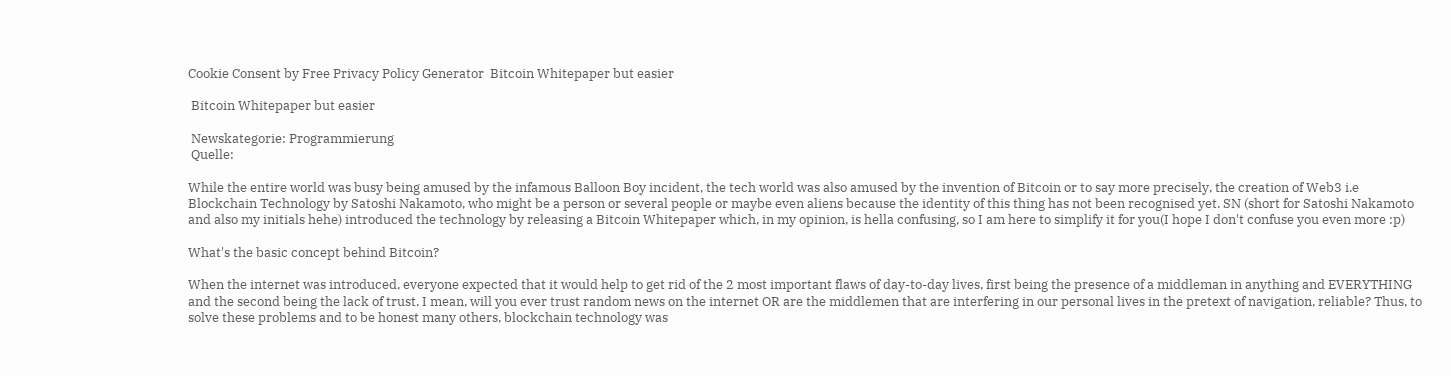Cookie Consent by Free Privacy Policy Generator  Bitcoin Whitepaper but easier

 Bitcoin Whitepaper but easier

 Newskategorie: Programmierung
 Quelle:

While the entire world was busy being amused by the infamous Balloon Boy incident, the tech world was also amused by the invention of Bitcoin or to say more precisely, the creation of Web3 i.e Blockchain Technology by Satoshi Nakamoto, who might be a person or several people or maybe even aliens because the identity of this thing has not been recognised yet. SN (short for Satoshi Nakamoto and also my initials hehe) introduced the technology by releasing a Bitcoin Whitepaper which, in my opinion, is hella confusing, so I am here to simplify it for you(I hope I don't confuse you even more :p)

What's the basic concept behind Bitcoin?

When the internet was introduced, everyone expected that it would help to get rid of the 2 most important flaws of day-to-day lives, first being the presence of a middleman in anything and EVERYTHING and the second being the lack of trust. I mean, will you ever trust random news on the internet OR are the middlemen that are interfering in our personal lives in the pretext of navigation, reliable? Thus, to solve these problems and to be honest many others, blockchain technology was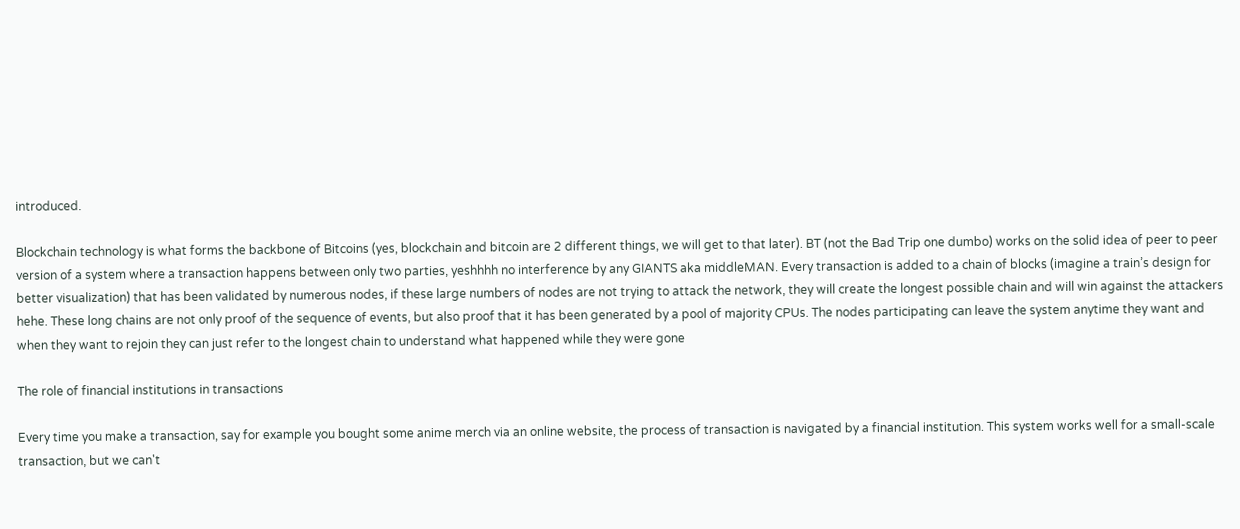introduced.

Blockchain technology is what forms the backbone of Bitcoins (yes, blockchain and bitcoin are 2 different things, we will get to that later). BT (not the Bad Trip one dumbo) works on the solid idea of peer to peer version of a system where a transaction happens between only two parties, yeshhhh no interference by any GIANTS aka middleMAN. Every transaction is added to a chain of blocks (imagine a train’s design for better visualization) that has been validated by numerous nodes, if these large numbers of nodes are not trying to attack the network, they will create the longest possible chain and will win against the attackers hehe. These long chains are not only proof of the sequence of events, but also proof that it has been generated by a pool of majority CPUs. The nodes participating can leave the system anytime they want and when they want to rejoin they can just refer to the longest chain to understand what happened while they were gone

The role of financial institutions in transactions

Every time you make a transaction, say for example you bought some anime merch via an online website, the process of transaction is navigated by a financial institution. This system works well for a small-scale transaction, but we can't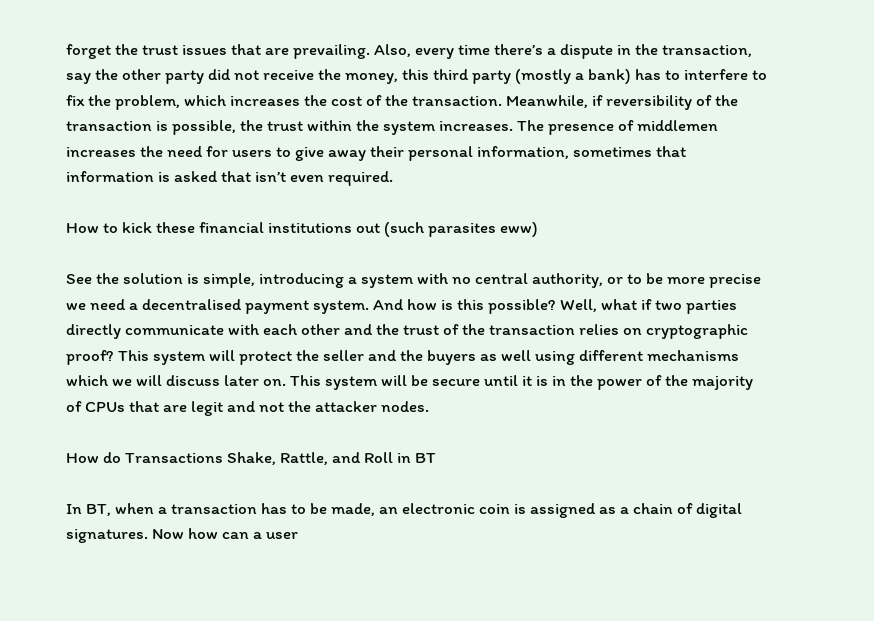forget the trust issues that are prevailing. Also, every time there’s a dispute in the transaction, say the other party did not receive the money, this third party (mostly a bank) has to interfere to fix the problem, which increases the cost of the transaction. Meanwhile, if reversibility of the transaction is possible, the trust within the system increases. The presence of middlemen increases the need for users to give away their personal information, sometimes that information is asked that isn’t even required.

How to kick these financial institutions out (such parasites eww)

See the solution is simple, introducing a system with no central authority, or to be more precise we need a decentralised payment system. And how is this possible? Well, what if two parties directly communicate with each other and the trust of the transaction relies on cryptographic proof? This system will protect the seller and the buyers as well using different mechanisms which we will discuss later on. This system will be secure until it is in the power of the majority of CPUs that are legit and not the attacker nodes.

How do Transactions Shake, Rattle, and Roll in BT

In BT, when a transaction has to be made, an electronic coin is assigned as a chain of digital signatures. Now how can a user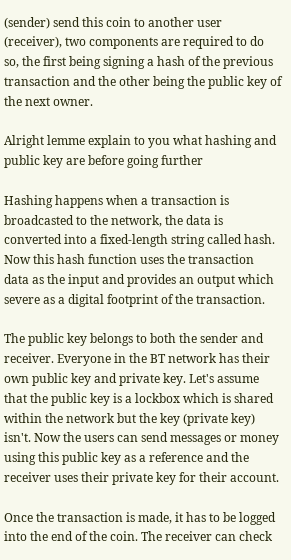(sender) send this coin to another user (receiver), two components are required to do so, the first being signing a hash of the previous transaction and the other being the public key of the next owner.

Alright lemme explain to you what hashing and public key are before going further

Hashing happens when a transaction is broadcasted to the network, the data is converted into a fixed-length string called hash. Now this hash function uses the transaction data as the input and provides an output which severe as a digital footprint of the transaction.

The public key belongs to both the sender and receiver. Everyone in the BT network has their own public key and private key. Let's assume that the public key is a lockbox which is shared within the network but the key (private key) isn't. Now the users can send messages or money using this public key as a reference and the receiver uses their private key for their account.

Once the transaction is made, it has to be logged into the end of the coin. The receiver can check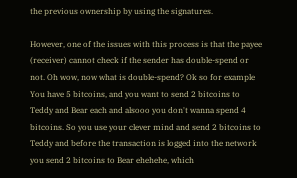the previous ownership by using the signatures.

However, one of the issues with this process is that the payee (receiver) cannot check if the sender has double-spend or not. Oh wow, now what is double-spend? Ok so for example You have 5 bitcoins, and you want to send 2 bitcoins to Teddy and Bear each and alsooo you don't wanna spend 4 bitcoins. So you use your clever mind and send 2 bitcoins to Teddy and before the transaction is logged into the network you send 2 bitcoins to Bear ehehehe, which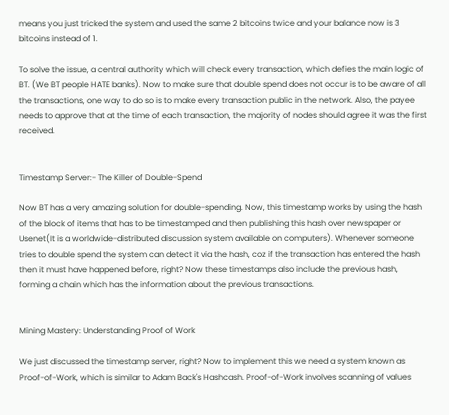means you just tricked the system and used the same 2 bitcoins twice and your balance now is 3 bitcoins instead of 1.

To solve the issue, a central authority which will check every transaction, which defies the main logic of BT. (We BT people HATE banks). Now to make sure that double spend does not occur is to be aware of all the transactions, one way to do so is to make every transaction public in the network. Also, the payee needs to approve that at the time of each transaction, the majority of nodes should agree it was the first received.


Timestamp Server:- The Killer of Double-Spend

Now BT has a very amazing solution for double-spending. Now, this timestamp works by using the hash of the block of items that has to be timestamped and then publishing this hash over newspaper or Usenet(It is a worldwide-distributed discussion system available on computers). Whenever someone tries to double spend the system can detect it via the hash, coz if the transaction has entered the hash then it must have happened before, right? Now these timestamps also include the previous hash, forming a chain which has the information about the previous transactions.


Mining Mastery: Understanding Proof of Work

We just discussed the timestamp server, right? Now to implement this we need a system known as Proof-of-Work, which is similar to Adam Back's Hashcash. Proof-of-Work involves scanning of values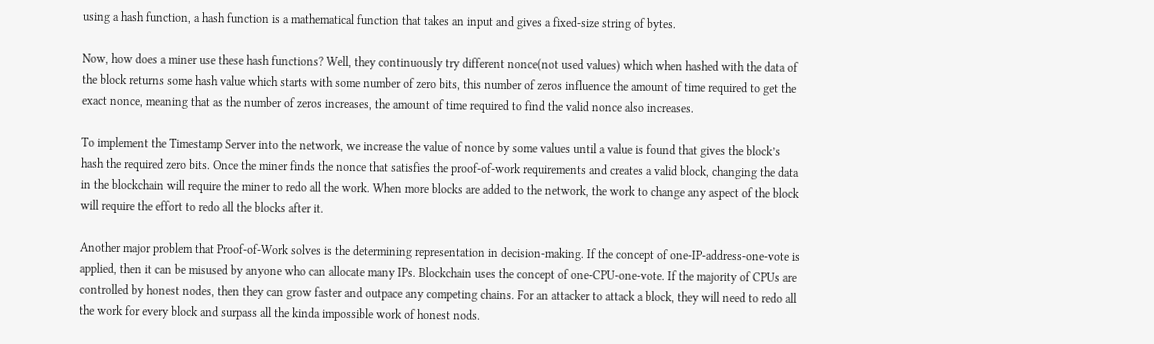using a hash function, a hash function is a mathematical function that takes an input and gives a fixed-size string of bytes.

Now, how does a miner use these hash functions? Well, they continuously try different nonce(not used values) which when hashed with the data of the block returns some hash value which starts with some number of zero bits, this number of zeros influence the amount of time required to get the exact nonce, meaning that as the number of zeros increases, the amount of time required to find the valid nonce also increases.

To implement the Timestamp Server into the network, we increase the value of nonce by some values until a value is found that gives the block’s hash the required zero bits. Once the miner finds the nonce that satisfies the proof-of-work requirements and creates a valid block, changing the data in the blockchain will require the miner to redo all the work. When more blocks are added to the network, the work to change any aspect of the block will require the effort to redo all the blocks after it.

Another major problem that Proof-of-Work solves is the determining representation in decision-making. If the concept of one-IP-address-one-vote is applied, then it can be misused by anyone who can allocate many IPs. Blockchain uses the concept of one-CPU-one-vote. If the majority of CPUs are controlled by honest nodes, then they can grow faster and outpace any competing chains. For an attacker to attack a block, they will need to redo all the work for every block and surpass all the kinda impossible work of honest nods.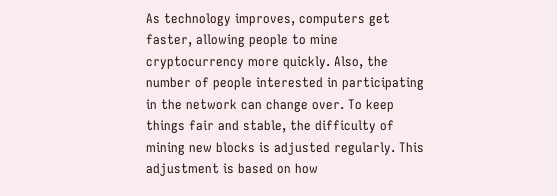As technology improves, computers get faster, allowing people to mine cryptocurrency more quickly. Also, the number of people interested in participating in the network can change over. To keep things fair and stable, the difficulty of mining new blocks is adjusted regularly. This adjustment is based on how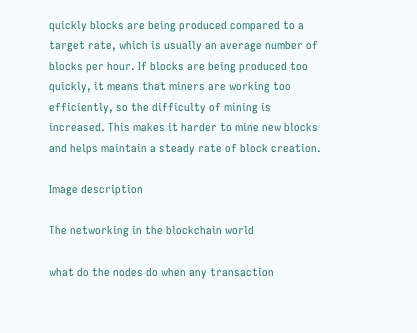quickly blocks are being produced compared to a target rate, which is usually an average number of blocks per hour. If blocks are being produced too quickly, it means that miners are working too efficiently, so the difficulty of mining is increased. This makes it harder to mine new blocks and helps maintain a steady rate of block creation.

Image description

The networking in the blockchain world

what do the nodes do when any transaction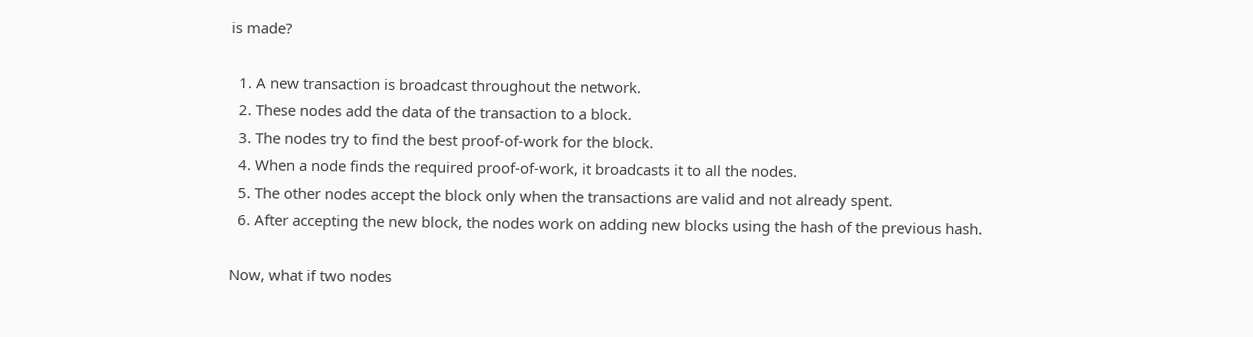is made?

  1. A new transaction is broadcast throughout the network.
  2. These nodes add the data of the transaction to a block.
  3. The nodes try to find the best proof-of-work for the block.
  4. When a node finds the required proof-of-work, it broadcasts it to all the nodes.
  5. The other nodes accept the block only when the transactions are valid and not already spent.
  6. After accepting the new block, the nodes work on adding new blocks using the hash of the previous hash.

Now, what if two nodes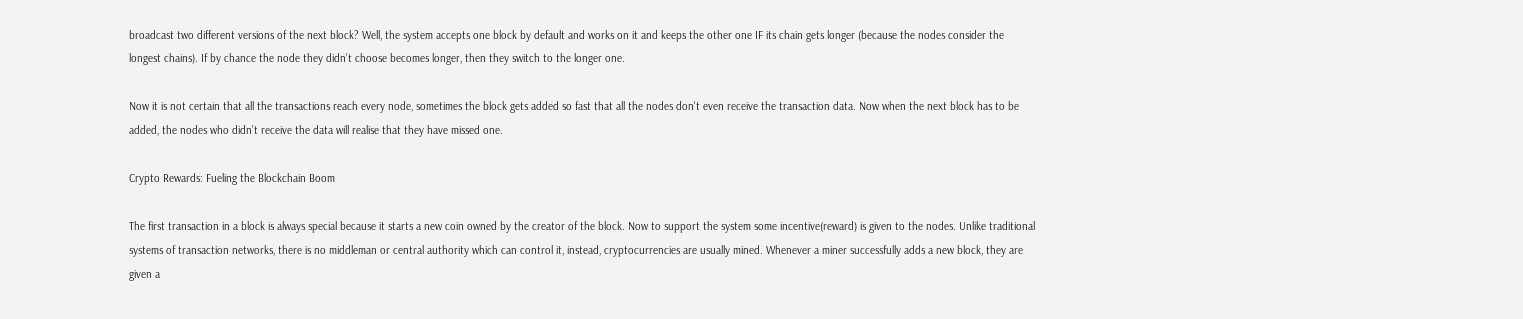broadcast two different versions of the next block? Well, the system accepts one block by default and works on it and keeps the other one IF its chain gets longer (because the nodes consider the longest chains). If by chance the node they didn’t choose becomes longer, then they switch to the longer one.

Now it is not certain that all the transactions reach every node, sometimes the block gets added so fast that all the nodes don't even receive the transaction data. Now when the next block has to be added, the nodes who didn’t receive the data will realise that they have missed one.

Crypto Rewards: Fueling the Blockchain Boom

The first transaction in a block is always special because it starts a new coin owned by the creator of the block. Now to support the system some incentive(reward) is given to the nodes. Unlike traditional systems of transaction networks, there is no middleman or central authority which can control it, instead, cryptocurrencies are usually mined. Whenever a miner successfully adds a new block, they are given a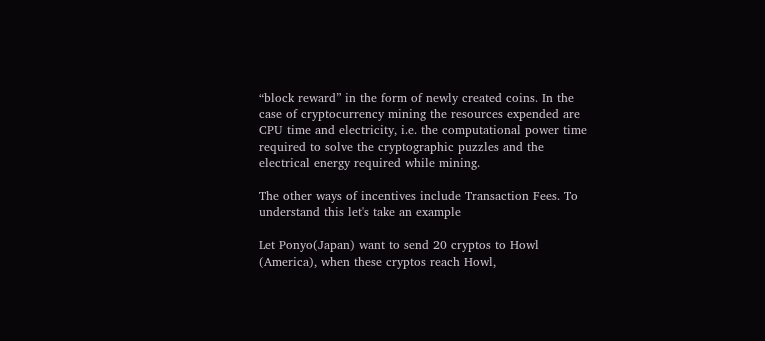“block reward” in the form of newly created coins. In the case of cryptocurrency mining the resources expended are CPU time and electricity, i.e. the computational power time required to solve the cryptographic puzzles and the electrical energy required while mining.

The other ways of incentives include Transaction Fees. To understand this let's take an example

Let Ponyo(Japan) want to send 20 cryptos to Howl (America), when these cryptos reach Howl,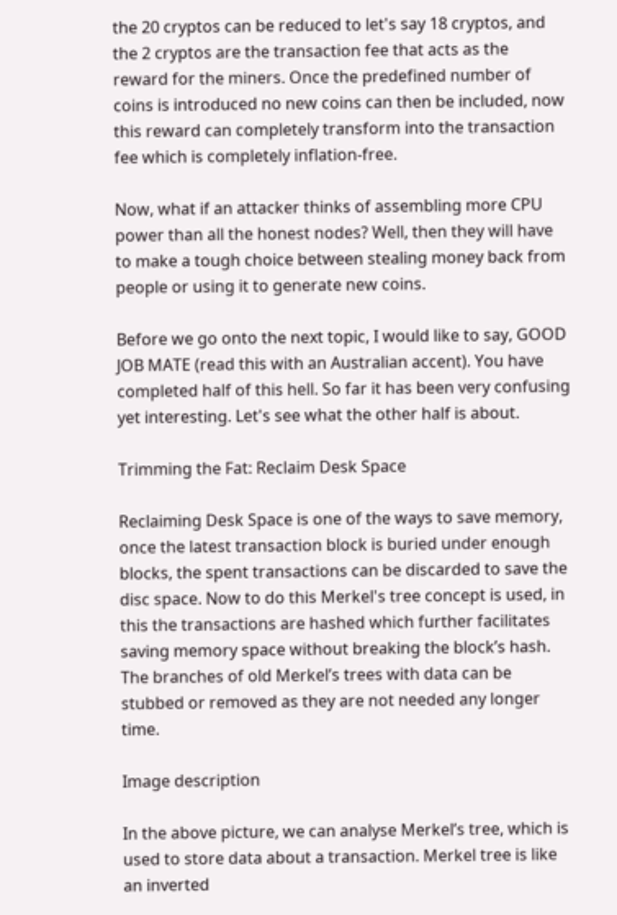the 20 cryptos can be reduced to let's say 18 cryptos, and the 2 cryptos are the transaction fee that acts as the reward for the miners. Once the predefined number of coins is introduced no new coins can then be included, now this reward can completely transform into the transaction fee which is completely inflation-free.

Now, what if an attacker thinks of assembling more CPU power than all the honest nodes? Well, then they will have to make a tough choice between stealing money back from people or using it to generate new coins.

Before we go onto the next topic, I would like to say, GOOD JOB MATE (read this with an Australian accent). You have completed half of this hell. So far it has been very confusing yet interesting. Let's see what the other half is about.

Trimming the Fat: Reclaim Desk Space

Reclaiming Desk Space is one of the ways to save memory, once the latest transaction block is buried under enough blocks, the spent transactions can be discarded to save the disc space. Now to do this Merkel's tree concept is used, in this the transactions are hashed which further facilitates saving memory space without breaking the block’s hash. The branches of old Merkel’s trees with data can be stubbed or removed as they are not needed any longer time.

Image description

In the above picture, we can analyse Merkel’s tree, which is used to store data about a transaction. Merkel tree is like an inverted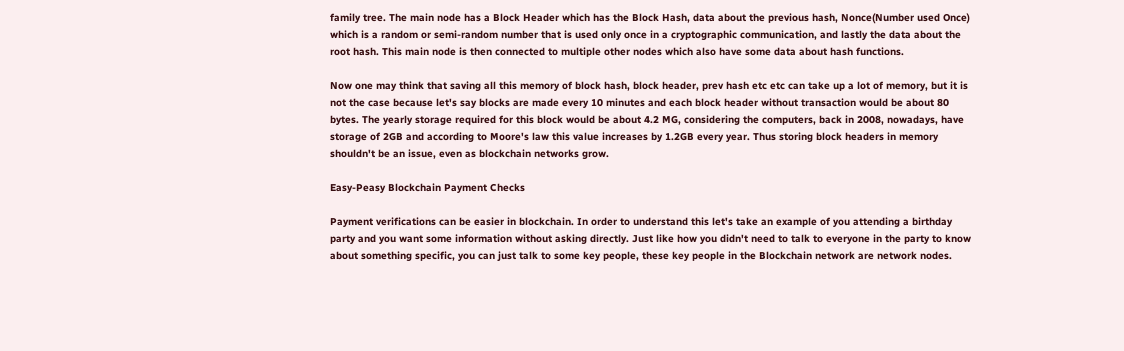family tree. The main node has a Block Header which has the Block Hash, data about the previous hash, Nonce(Number used Once) which is a random or semi-random number that is used only once in a cryptographic communication, and lastly the data about the root hash. This main node is then connected to multiple other nodes which also have some data about hash functions.

Now one may think that saving all this memory of block hash, block header, prev hash etc etc can take up a lot of memory, but it is not the case because let's say blocks are made every 10 minutes and each block header without transaction would be about 80 bytes. The yearly storage required for this block would be about 4.2 MG, considering the computers, back in 2008, nowadays, have storage of 2GB and according to Moore's law this value increases by 1.2GB every year. Thus storing block headers in memory shouldn't be an issue, even as blockchain networks grow.

Easy-Peasy Blockchain Payment Checks

Payment verifications can be easier in blockchain. In order to understand this let's take an example of you attending a birthday party and you want some information without asking directly. Just like how you didn't need to talk to everyone in the party to know about something specific, you can just talk to some key people, these key people in the Blockchain network are network nodes.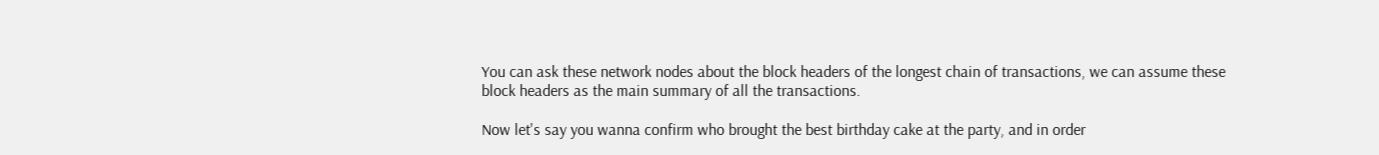You can ask these network nodes about the block headers of the longest chain of transactions, we can assume these block headers as the main summary of all the transactions.

Now let's say you wanna confirm who brought the best birthday cake at the party, and in order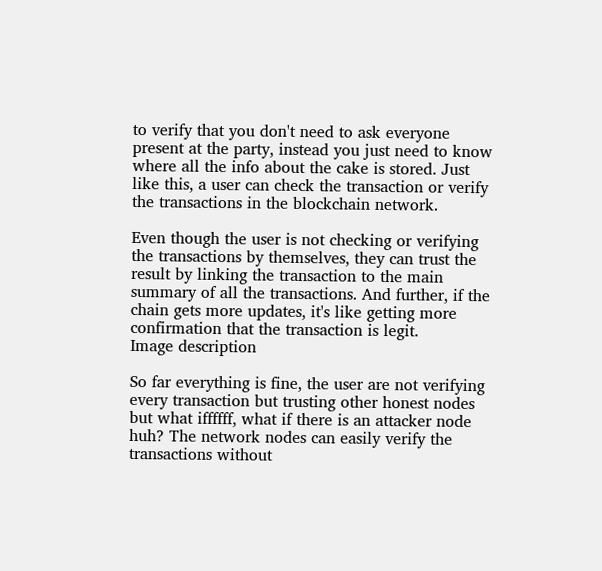to verify that you don't need to ask everyone present at the party, instead you just need to know where all the info about the cake is stored. Just like this, a user can check the transaction or verify the transactions in the blockchain network.

Even though the user is not checking or verifying the transactions by themselves, they can trust the result by linking the transaction to the main summary of all the transactions. And further, if the chain gets more updates, it's like getting more confirmation that the transaction is legit.
Image description

So far everything is fine, the user are not verifying every transaction but trusting other honest nodes but what iffffff, what if there is an attacker node huh? The network nodes can easily verify the transactions without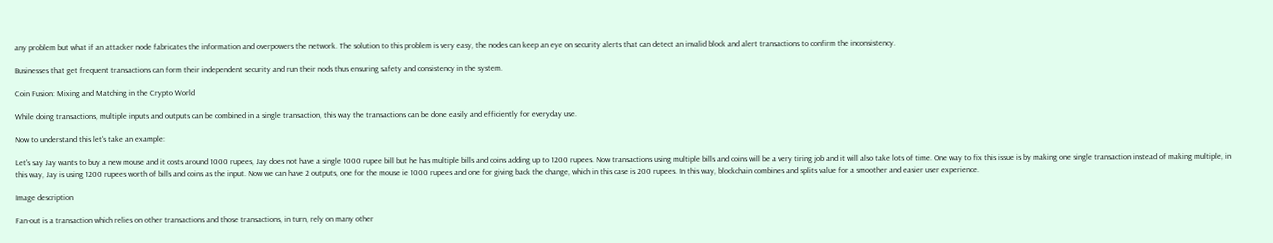any problem but what if an attacker node fabricates the information and overpowers the network. The solution to this problem is very easy, the nodes can keep an eye on security alerts that can detect an invalid block and alert transactions to confirm the inconsistency.

Businesses that get frequent transactions can form their independent security and run their nods thus ensuring safety and consistency in the system.

Coin Fusion: Mixing and Matching in the Crypto World

While doing transactions, multiple inputs and outputs can be combined in a single transaction, this way the transactions can be done easily and efficiently for everyday use.

Now to understand this let's take an example:

Let's say Jay wants to buy a new mouse and it costs around 1000 rupees, Jay does not have a single 1000 rupee bill but he has multiple bills and coins adding up to 1200 rupees. Now transactions using multiple bills and coins will be a very tiring job and it will also take lots of time. One way to fix this issue is by making one single transaction instead of making multiple, in this way, Jay is using 1200 rupees worth of bills and coins as the input. Now we can have 2 outputs, one for the mouse ie 1000 rupees and one for giving back the change, which in this case is 200 rupees. In this way, blockchain combines and splits value for a smoother and easier user experience.

Image description

Fan-out is a transaction which relies on other transactions and those transactions, in turn, rely on many other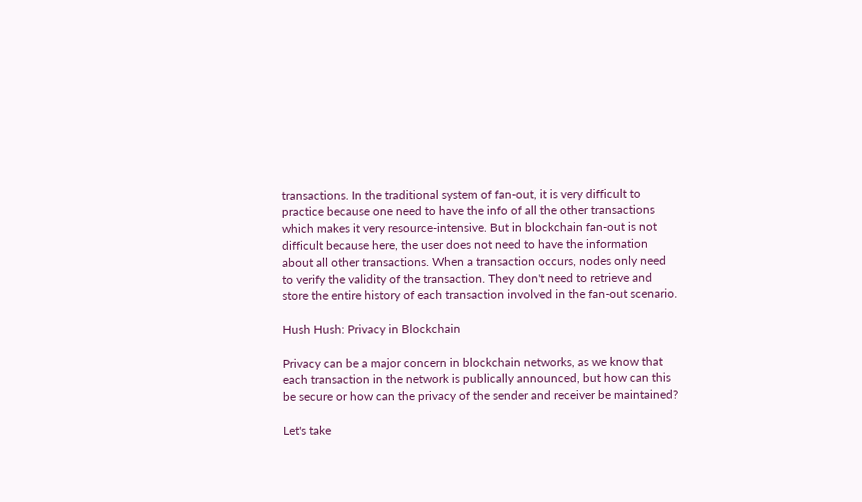transactions. In the traditional system of fan-out, it is very difficult to practice because one need to have the info of all the other transactions which makes it very resource-intensive. But in blockchain fan-out is not difficult because here, the user does not need to have the information about all other transactions. When a transaction occurs, nodes only need to verify the validity of the transaction. They don't need to retrieve and store the entire history of each transaction involved in the fan-out scenario.

Hush Hush: Privacy in Blockchain

Privacy can be a major concern in blockchain networks, as we know that each transaction in the network is publically announced, but how can this be secure or how can the privacy of the sender and receiver be maintained?

Let's take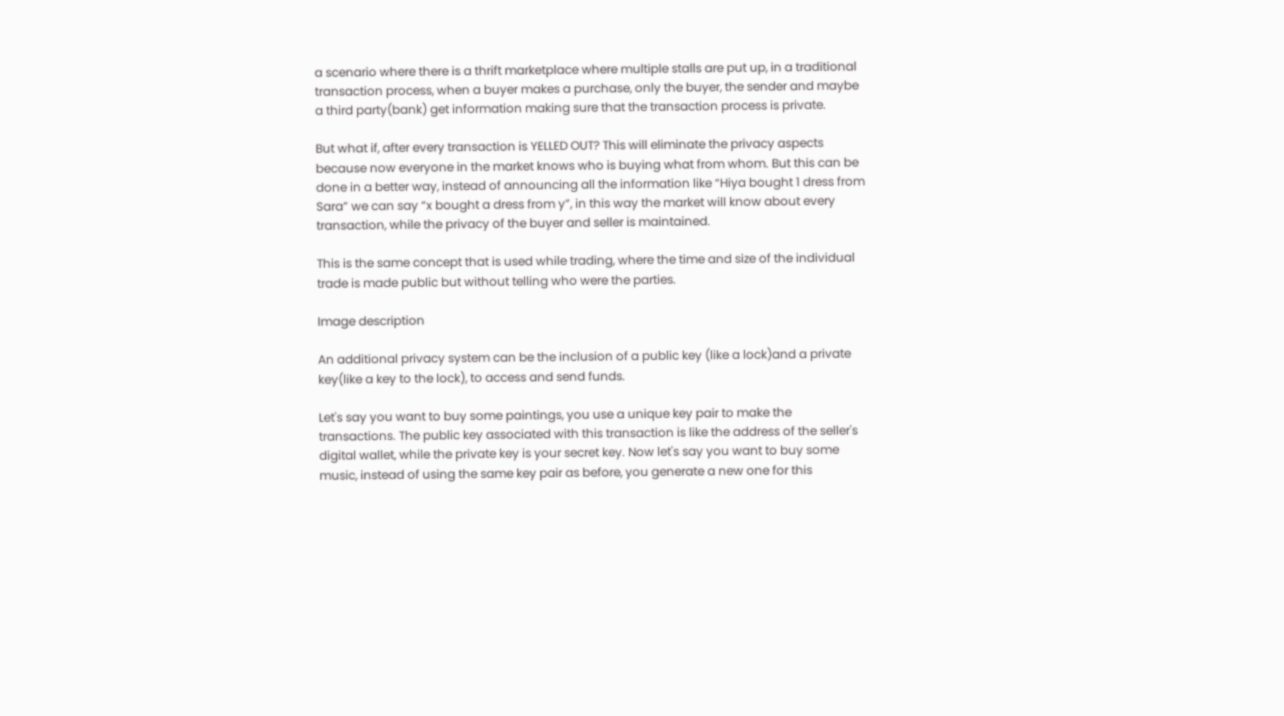a scenario where there is a thrift marketplace where multiple stalls are put up, in a traditional transaction process, when a buyer makes a purchase, only the buyer, the sender and maybe a third party(bank) get information making sure that the transaction process is private.

But what if, after every transaction is YELLED OUT? This will eliminate the privacy aspects because now everyone in the market knows who is buying what from whom. But this can be done in a better way, instead of announcing all the information like “Hiya bought 1 dress from Sara” we can say “x bought a dress from y”, in this way the market will know about every transaction, while the privacy of the buyer and seller is maintained.

This is the same concept that is used while trading, where the time and size of the individual trade is made public but without telling who were the parties.

Image description

An additional privacy system can be the inclusion of a public key (like a lock)and a private key(like a key to the lock), to access and send funds.

Let's say you want to buy some paintings, you use a unique key pair to make the transactions. The public key associated with this transaction is like the address of the seller's digital wallet, while the private key is your secret key. Now let's say you want to buy some music, instead of using the same key pair as before, you generate a new one for this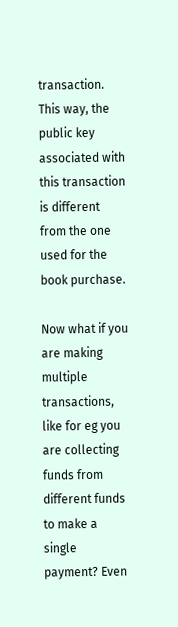transaction. This way, the public key associated with this transaction is different from the one used for the book purchase.

Now what if you are making multiple transactions, like for eg you are collecting funds from different funds to make a single payment? Even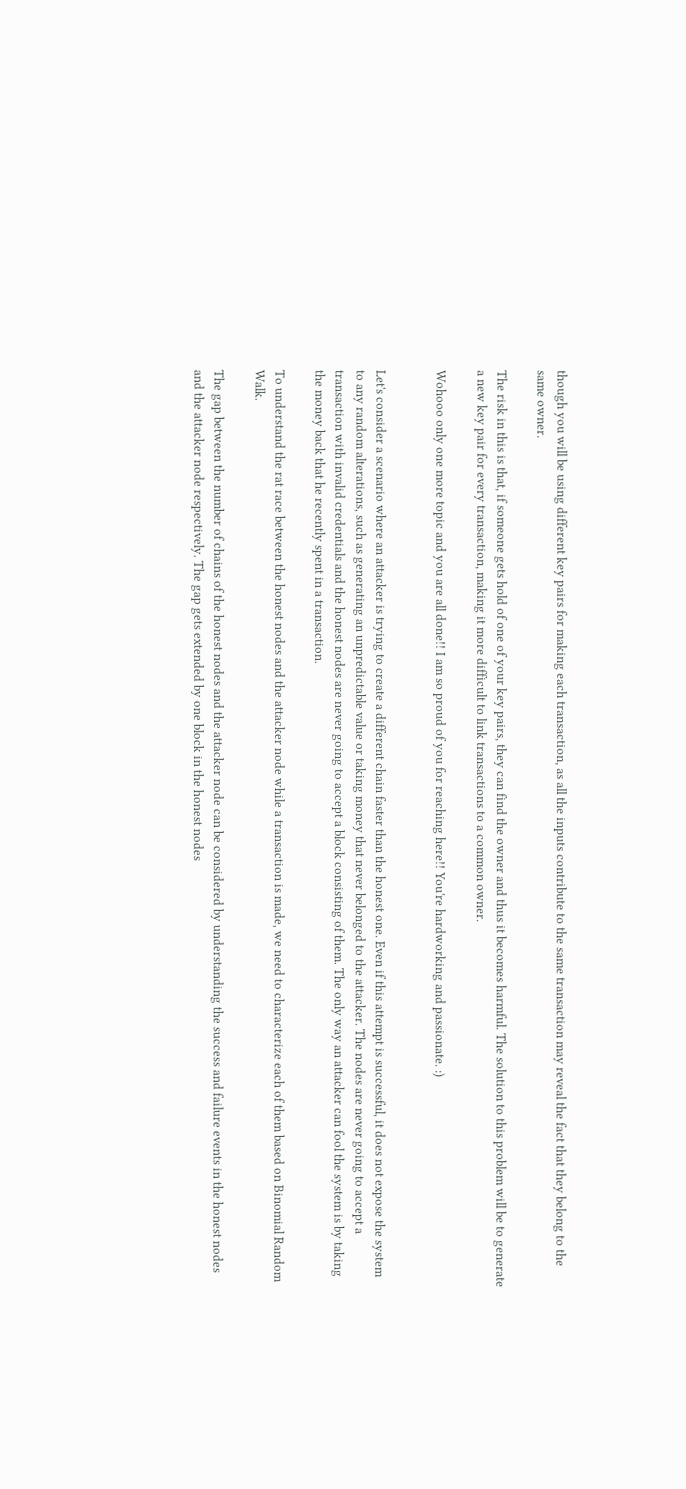though you will be using different key pairs for making each transaction, as all the inputs contribute to the same transaction may reveal the fact that they belong to the same owner.

The risk in this is that, if someone gets hold of one of your key pairs, they can find the owner and thus it becomes harmful. The solution to this problem will be to generate a new key pair for every transaction, making it more difficult to link transactions to a common owner.

Wohooo only one more topic and you are all done!! I am so proud of you for reaching here!! You're hardworking and passionate. :)


Let's consider a scenario where an attacker is trying to create a different chain faster than the honest one. Even if this attempt is successful, it does not expose the system to any random alterations, such as generating an unpredictable value or taking money that never belonged to the attacker. The nodes are never going to accept a transaction with invalid credentials and the honest nodes are never going to accept a block consisting of them. The only way an attacker can fool the system is by taking the money back that he recently spent in a transaction.

To understand the rat race between the honest nodes and the attacker node while a transaction is made, we need to characterize each of them based on Binomial Random Walk.

The gap between the number of chains of the honest nodes and the attacker node can be considered by understanding the success and failure events in the honest nodes and the attacker node respectively. The gap gets extended by one block in the honest nodes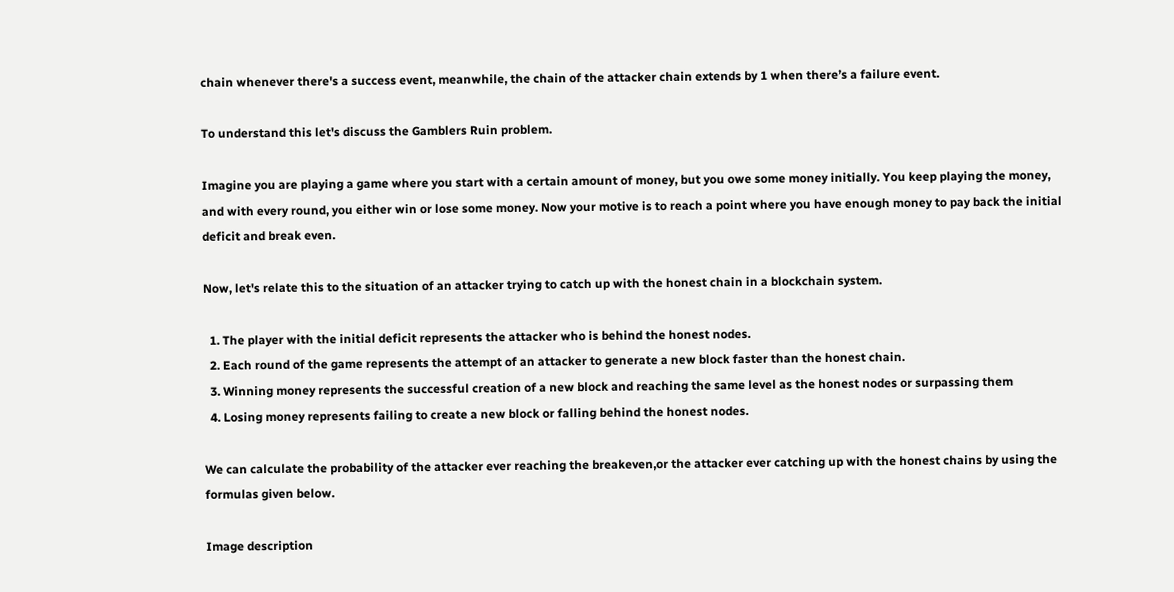chain whenever there's a success event, meanwhile, the chain of the attacker chain extends by 1 when there’s a failure event.

To understand this let's discuss the Gamblers Ruin problem.

Imagine you are playing a game where you start with a certain amount of money, but you owe some money initially. You keep playing the money, and with every round, you either win or lose some money. Now your motive is to reach a point where you have enough money to pay back the initial deficit and break even.

Now, let's relate this to the situation of an attacker trying to catch up with the honest chain in a blockchain system.

  1. The player with the initial deficit represents the attacker who is behind the honest nodes.
  2. Each round of the game represents the attempt of an attacker to generate a new block faster than the honest chain.
  3. Winning money represents the successful creation of a new block and reaching the same level as the honest nodes or surpassing them
  4. Losing money represents failing to create a new block or falling behind the honest nodes.

We can calculate the probability of the attacker ever reaching the breakeven,or the attacker ever catching up with the honest chains by using the formulas given below.

Image description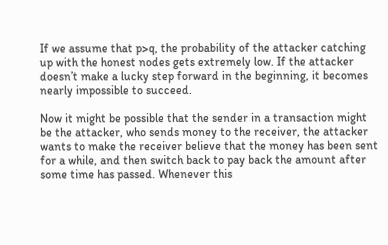If we assume that p>q, the probability of the attacker catching up with the honest nodes gets extremely low. If the attacker doesn’t make a lucky step forward in the beginning, it becomes nearly impossible to succeed.

Now it might be possible that the sender in a transaction might be the attacker, who sends money to the receiver, the attacker wants to make the receiver believe that the money has been sent for a while, and then switch back to pay back the amount after some time has passed. Whenever this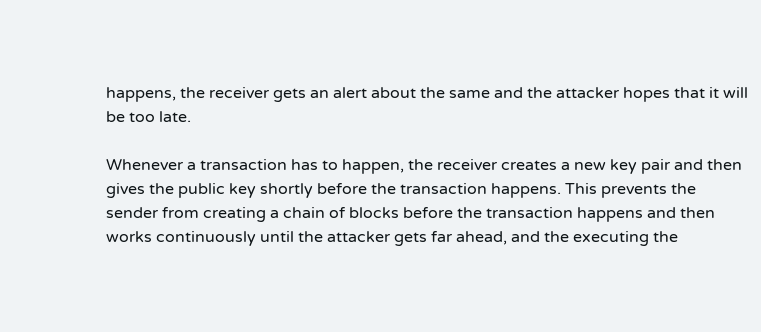happens, the receiver gets an alert about the same and the attacker hopes that it will be too late.

Whenever a transaction has to happen, the receiver creates a new key pair and then gives the public key shortly before the transaction happens. This prevents the sender from creating a chain of blocks before the transaction happens and then works continuously until the attacker gets far ahead, and the executing the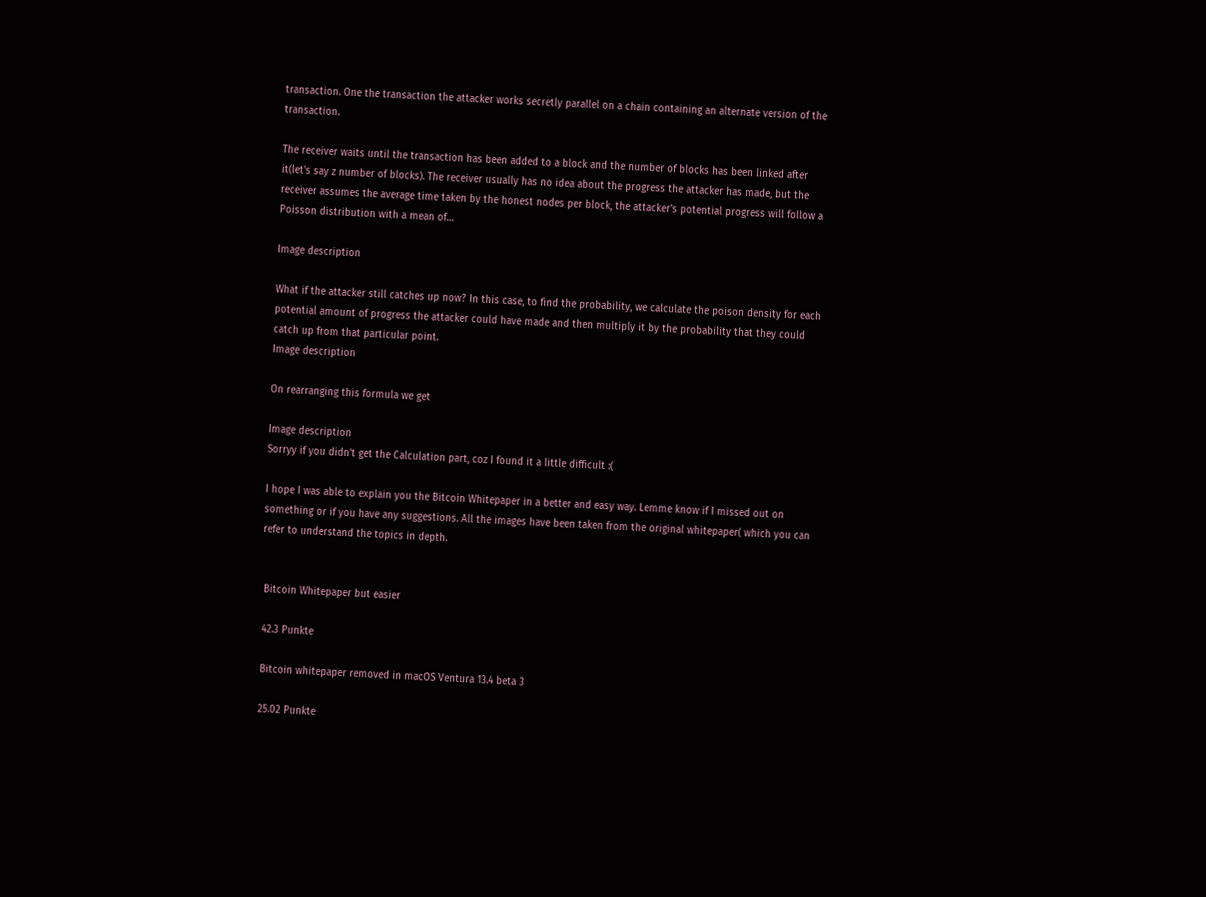transaction. One the transaction the attacker works secretly parallel on a chain containing an alternate version of the transaction.

The receiver waits until the transaction has been added to a block and the number of blocks has been linked after it(let's say z number of blocks). The receiver usually has no idea about the progress the attacker has made, but the receiver assumes the average time taken by the honest nodes per block, the attacker's potential progress will follow a Poisson distribution with a mean of…

Image description

What if the attacker still catches up now? In this case, to find the probability, we calculate the poison density for each potential amount of progress the attacker could have made and then multiply it by the probability that they could catch up from that particular point.
Image description

On rearranging this formula we get

Image description
Sorryy if you didn't get the Calculation part, coz I found it a little difficult :(

I hope I was able to explain you the Bitcoin Whitepaper in a better and easy way. Lemme know if I missed out on something or if you have any suggestions. All the images have been taken from the original whitepaper( which you can refer to understand the topics in depth.


 Bitcoin Whitepaper but easier

 42.3 Punkte

 Bitcoin whitepaper removed in macOS Ventura 13.4 beta 3

 25.02 Punkte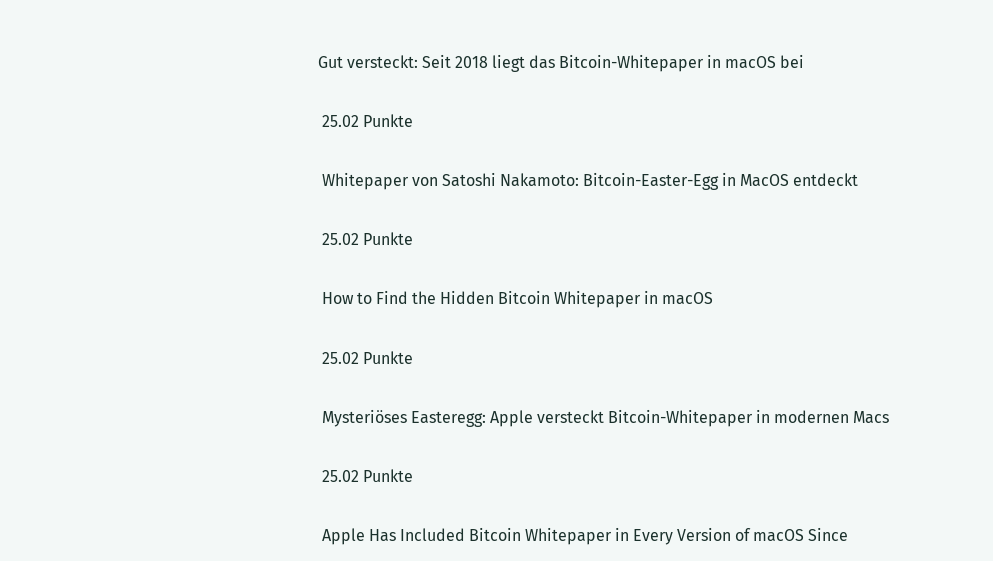Gut versteckt: Seit 2018 liegt das Bitcoin-Whitepaper in macOS bei

 25.02 Punkte

 Whitepaper von Satoshi Nakamoto: Bitcoin-Easter-Egg in MacOS entdeckt

 25.02 Punkte

 How to Find the Hidden Bitcoin Whitepaper in macOS

 25.02 Punkte

 Mysteriöses Easteregg: Apple versteckt Bitcoin-Whitepaper in modernen Macs

 25.02 Punkte

 Apple Has Included Bitcoin Whitepaper in Every Version of macOS Since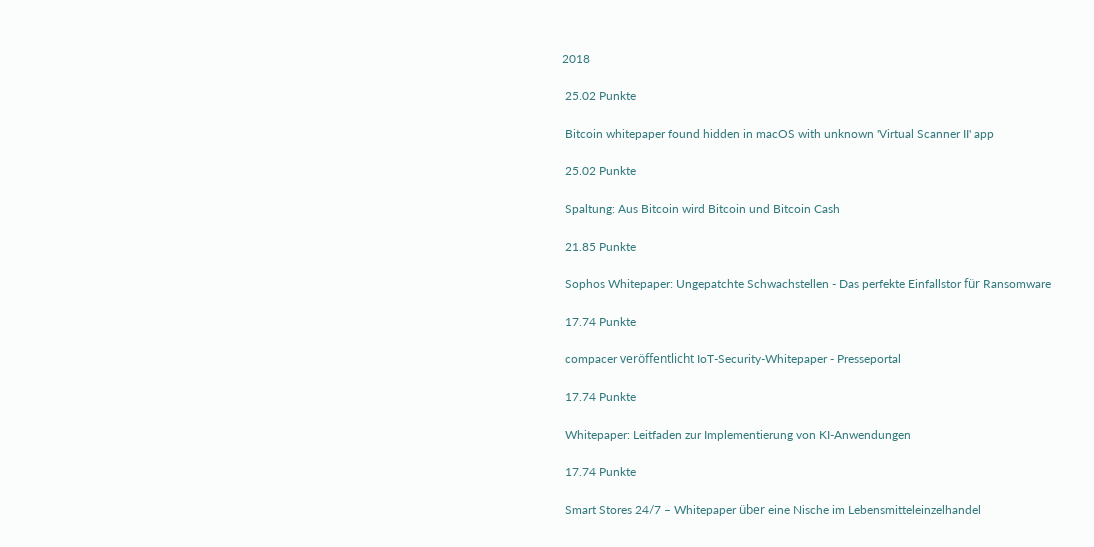2018

 25.02 Punkte

 Bitcoin whitepaper found hidden in macOS with unknown 'Virtual Scanner II' app

 25.02 Punkte

 Spaltung: Aus Bitcoin wird Bitcoin und Bitcoin Cash

 21.85 Punkte

 Sophos Whitepaper: Ungepatchte Schwachstellen - Das perfekte Einfallstor für Ransomware

 17.74 Punkte

 compacer veröffentlicht IoT-Security-Whitepaper - Presseportal

 17.74 Punkte

 Whitepaper: Leitfaden zur Implementierung von KI-Anwendungen

 17.74 Punkte

 Smart Stores 24/7 – Whitepaper über eine Nische im Lebensmitteleinzelhandel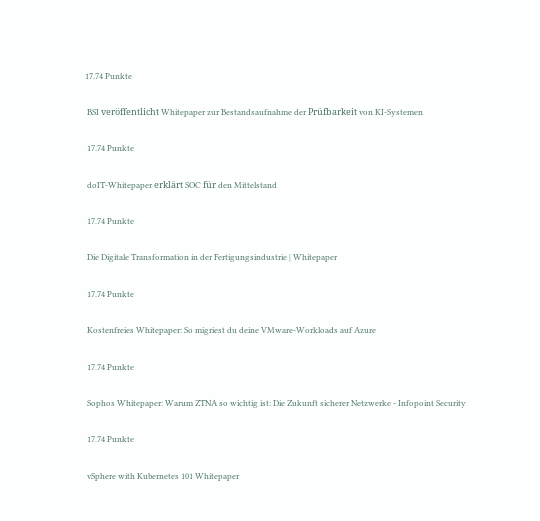17.74 Punkte

 BSI veröffentlicht Whitepaper zur Bestandsaufnahme der Prüfbarkeit von KI-Systemen

 17.74 Punkte

 doIT-Whitepaper erklärt SOC für den Mittelstand

 17.74 Punkte

 Die Digitale Transformation in der Fertigungsindustrie | Whitepaper

 17.74 Punkte

 Kostenfreies Whitepaper: So migriest du deine VMware-Workloads auf Azure

 17.74 Punkte

 Sophos Whitepaper: Warum ZTNA so wichtig ist: Die Zukunft sicherer Netzwerke - Infopoint Security

 17.74 Punkte

 vSphere with Kubernetes 101 Whitepaper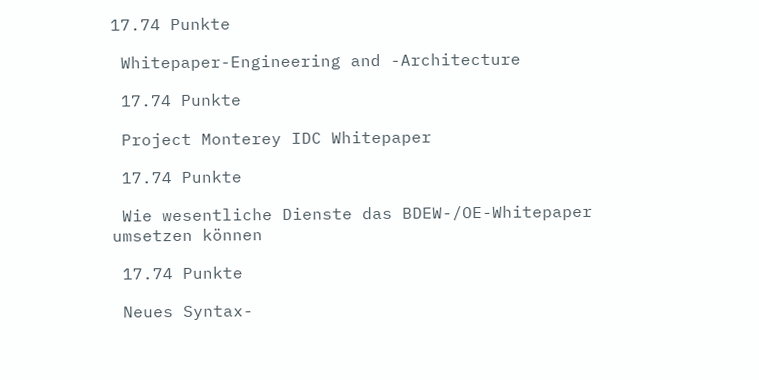17.74 Punkte

 Whitepaper-Engineering and -Architecture

 17.74 Punkte

 Project Monterey IDC Whitepaper

 17.74 Punkte

 Wie wesentliche Dienste das BDEW-/OE-Whitepaper umsetzen können

 17.74 Punkte

 Neues Syntax-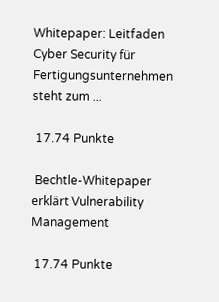Whitepaper: Leitfaden Cyber Security für Fertigungsunternehmen steht zum ...

 17.74 Punkte

 Bechtle-Whitepaper erklärt Vulnerability Management

 17.74 Punkte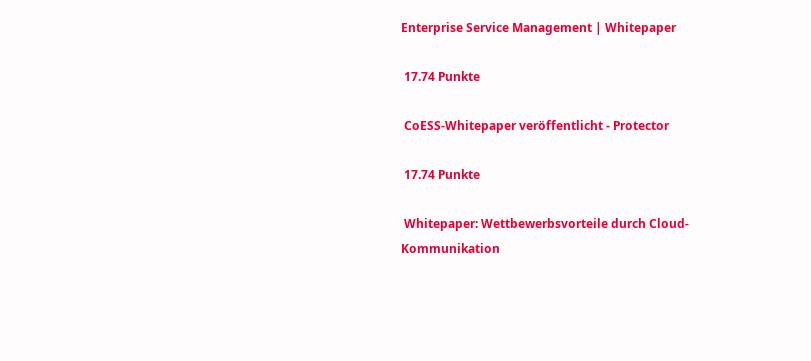Enterprise Service Management | Whitepaper

 17.74 Punkte

 CoESS-Whitepaper veröffentlicht - Protector

 17.74 Punkte

 Whitepaper: Wettbewerbsvorteile durch Cloud-Kommunikation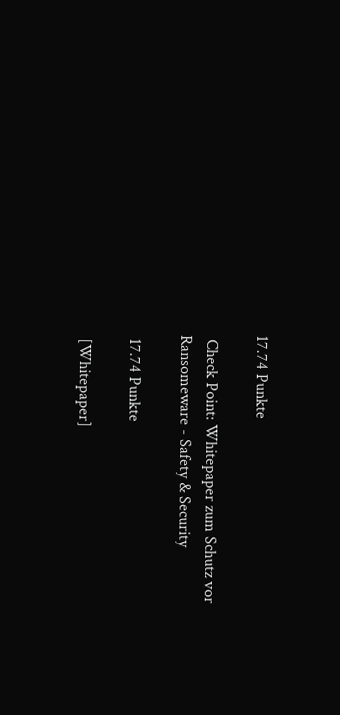17.74 Punkte

 Check Point: Whitepaper zum Schutz vor Ransomeware - Safety & Security

 17.74 Punkte

 [Whitepaper]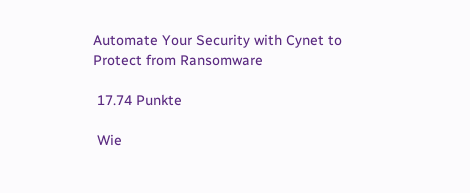Automate Your Security with Cynet to Protect from Ransomware

 17.74 Punkte

 Wie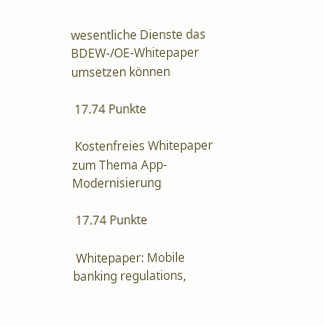wesentliche Dienste das BDEW-/OE-Whitepaper umsetzen können

 17.74 Punkte

 Kostenfreies Whitepaper zum Thema App-Modernisierung

 17.74 Punkte

 Whitepaper: Mobile banking regulations,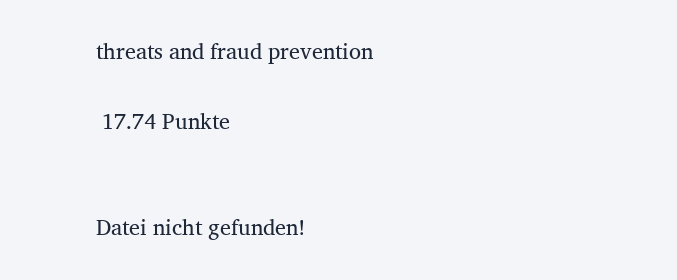threats and fraud prevention

 17.74 Punkte


Datei nicht gefunden!